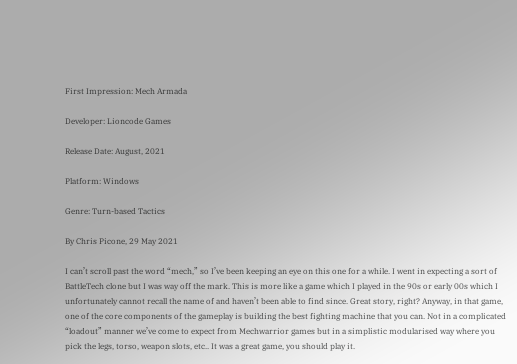First Impression: Mech Armada

Developer: Lioncode Games

Release Date: August, 2021

Platform: Windows

Genre: Turn-based Tactics

By Chris Picone, 29 May 2021

I can’t scroll past the word “mech,” so I’ve been keeping an eye on this one for a while. I went in expecting a sort of BattleTech clone but I was way off the mark. This is more like a game which I played in the 90s or early 00s which I unfortunately cannot recall the name of and haven’t been able to find since. Great story, right? Anyway, in that game, one of the core components of the gameplay is building the best fighting machine that you can. Not in a complicated “loadout” manner we’ve come to expect from Mechwarrior games but in a simplistic modularised way where you pick the legs, torso, weapon slots, etc.. It was a great game, you should play it.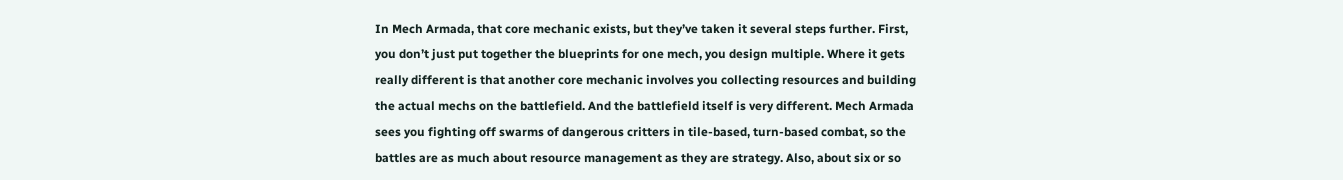In Mech Armada, that core mechanic exists, but they’ve taken it several steps further. First, you don’t just put together the blueprints for one mech, you design multiple. Where it gets really different is that another core mechanic involves you collecting resources and building the actual mechs on the battlefield. And the battlefield itself is very different. Mech Armada sees you fighting off swarms of dangerous critters in tile-based, turn-based combat, so the battles are as much about resource management as they are strategy. Also, about six or so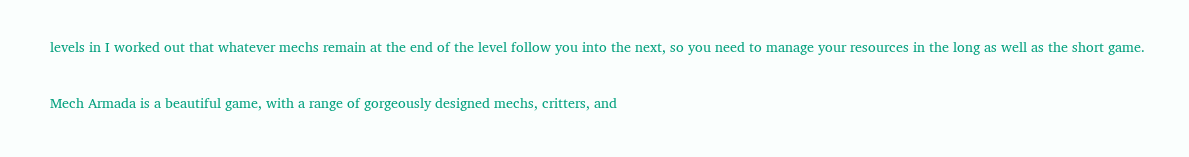levels in I worked out that whatever mechs remain at the end of the level follow you into the next, so you need to manage your resources in the long as well as the short game.

Mech Armada is a beautiful game, with a range of gorgeously designed mechs, critters, and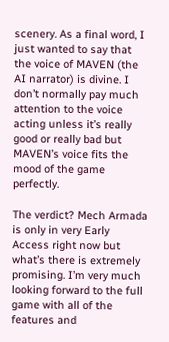scenery. As a final word, I just wanted to say that the voice of MAVEN (the AI narrator) is divine. I don’t normally pay much attention to the voice acting unless it’s really good or really bad but MAVEN’s voice fits the mood of the game perfectly.

The verdict? Mech Armada is only in very Early Access right now but what’s there is extremely promising. I’m very much looking forward to the full game with all of the features and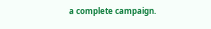a complete campaign.